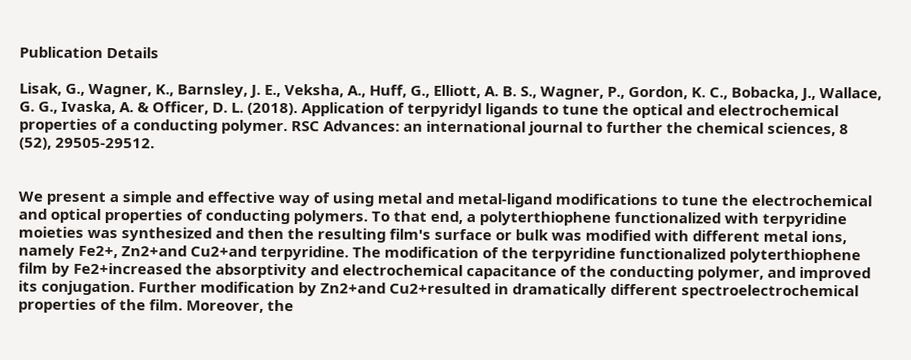Publication Details

Lisak, G., Wagner, K., Barnsley, J. E., Veksha, A., Huff, G., Elliott, A. B. S., Wagner, P., Gordon, K. C., Bobacka, J., Wallace, G. G., Ivaska, A. & Officer, D. L. (2018). Application of terpyridyl ligands to tune the optical and electrochemical properties of a conducting polymer. RSC Advances: an international journal to further the chemical sciences, 8 (52), 29505-29512.


We present a simple and effective way of using metal and metal-ligand modifications to tune the electrochemical and optical properties of conducting polymers. To that end, a polyterthiophene functionalized with terpyridine moieties was synthesized and then the resulting film's surface or bulk was modified with different metal ions, namely Fe2+, Zn2+and Cu2+and terpyridine. The modification of the terpyridine functionalized polyterthiophene film by Fe2+increased the absorptivity and electrochemical capacitance of the conducting polymer, and improved its conjugation. Further modification by Zn2+and Cu2+resulted in dramatically different spectroelectrochemical properties of the film. Moreover, the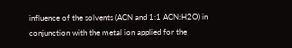influence of the solvents (ACN and 1:1 ACN:H2O) in conjunction with the metal ion applied for the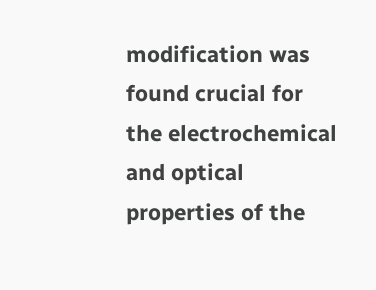modification was found crucial for the electrochemical and optical properties of the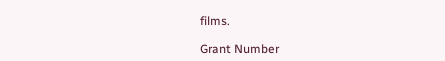films.

Grant Number